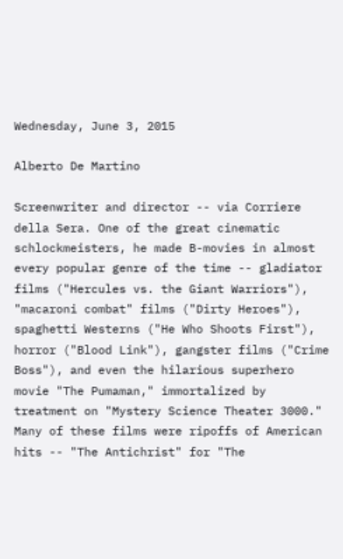Wednesday, June 3, 2015

Alberto De Martino

Screenwriter and director -- via Corriere della Sera. One of the great cinematic schlockmeisters, he made B-movies in almost every popular genre of the time -- gladiator films ("Hercules vs. the Giant Warriors"), "macaroni combat" films ("Dirty Heroes"), spaghetti Westerns ("He Who Shoots First"), horror ("Blood Link"), gangster films ("Crime Boss"), and even the hilarious superhero movie "The Pumaman," immortalized by treatment on "Mystery Science Theater 3000." Many of these films were ripoffs of American hits -- "The Antichrist" for "The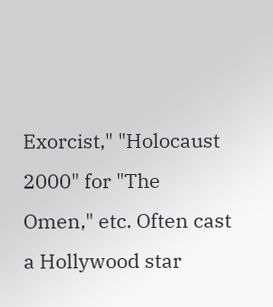Exorcist," "Holocaust 2000" for "The Omen," etc. Often cast a Hollywood star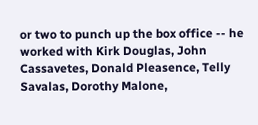or two to punch up the box office -- he worked with Kirk Douglas, John Cassavetes, Donald Pleasence, Telly Savalas, Dorothy Malone,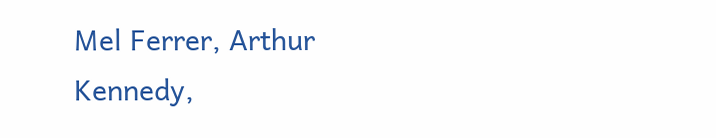Mel Ferrer, Arthur Kennedy,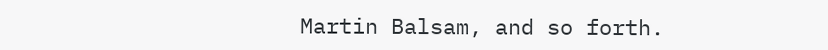Martin Balsam, and so forth.